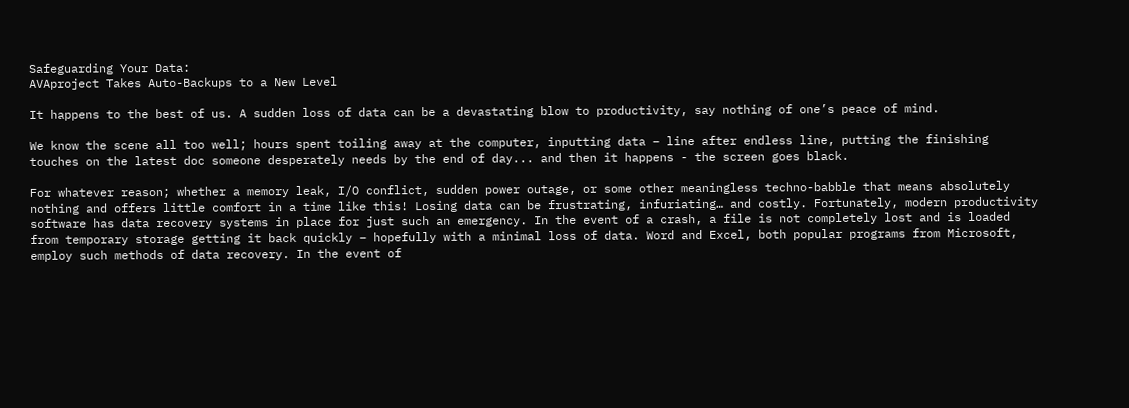Safeguarding Your Data:
AVAproject Takes Auto-Backups to a New Level

It happens to the best of us. A sudden loss of data can be a devastating blow to productivity, say nothing of one’s peace of mind.

We know the scene all too well; hours spent toiling away at the computer, inputting data – line after endless line, putting the finishing touches on the latest doc someone desperately needs by the end of day... and then it happens - the screen goes black.

For whatever reason; whether a memory leak, I/O conflict, sudden power outage, or some other meaningless techno-babble that means absolutely nothing and offers little comfort in a time like this! Losing data can be frustrating, infuriating… and costly. Fortunately, modern productivity software has data recovery systems in place for just such an emergency. In the event of a crash, a file is not completely lost and is loaded from temporary storage getting it back quickly – hopefully with a minimal loss of data. Word and Excel, both popular programs from Microsoft, employ such methods of data recovery. In the event of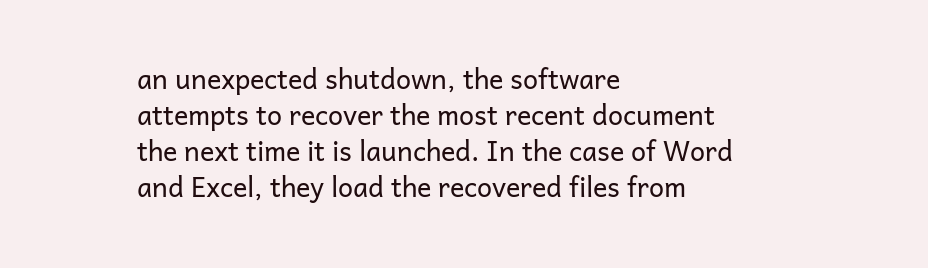an unexpected shutdown, the software attempts to recover the most recent document the next time it is launched. In the case of Word and Excel, they load the recovered files from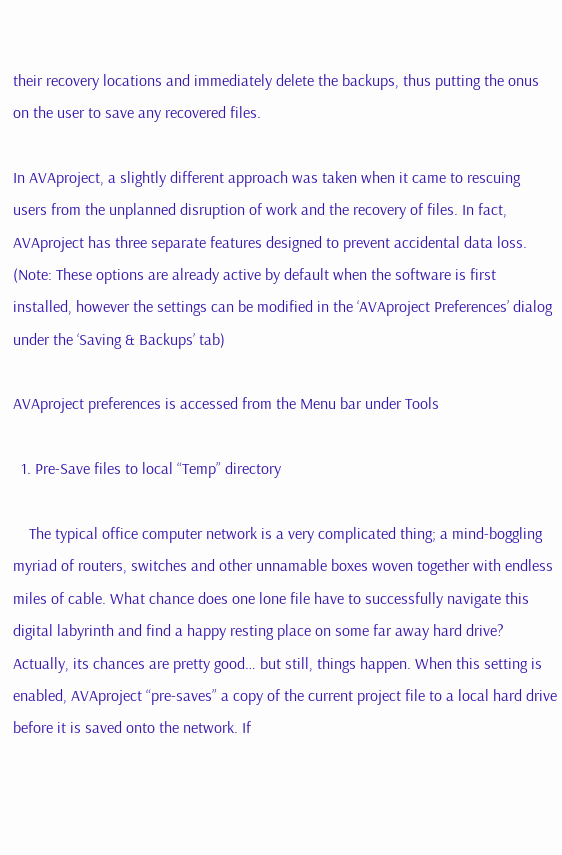their recovery locations and immediately delete the backups, thus putting the onus on the user to save any recovered files.

In AVAproject, a slightly different approach was taken when it came to rescuing users from the unplanned disruption of work and the recovery of files. In fact, AVAproject has three separate features designed to prevent accidental data loss. (Note: These options are already active by default when the software is first installed, however the settings can be modified in the ‘AVAproject Preferences’ dialog under the ‘Saving & Backups’ tab)

AVAproject preferences is accessed from the Menu bar under Tools

  1. Pre-Save files to local “Temp” directory

    The typical office computer network is a very complicated thing; a mind-boggling myriad of routers, switches and other unnamable boxes woven together with endless miles of cable. What chance does one lone file have to successfully navigate this digital labyrinth and find a happy resting place on some far away hard drive? Actually, its chances are pretty good… but still, things happen. When this setting is enabled, AVAproject “pre-saves” a copy of the current project file to a local hard drive before it is saved onto the network. If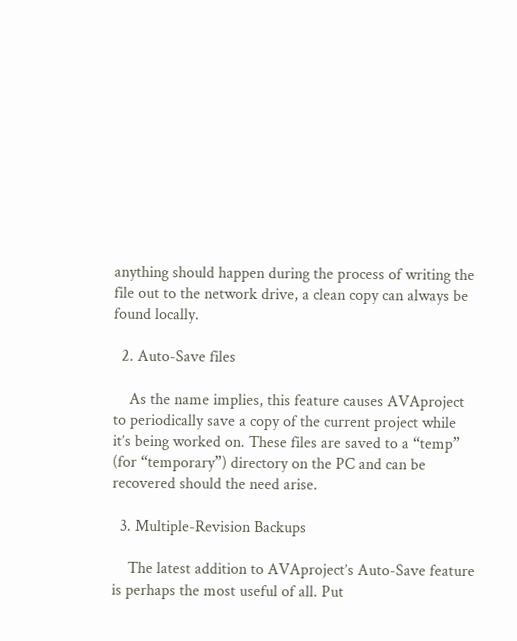anything should happen during the process of writing the file out to the network drive, a clean copy can always be found locally.

  2. Auto-Save files

    As the name implies, this feature causes AVAproject to periodically save a copy of the current project while it’s being worked on. These files are saved to a “temp” (for “temporary”) directory on the PC and can be recovered should the need arise.

  3. Multiple-Revision Backups

    The latest addition to AVAproject’s Auto-Save feature is perhaps the most useful of all. Put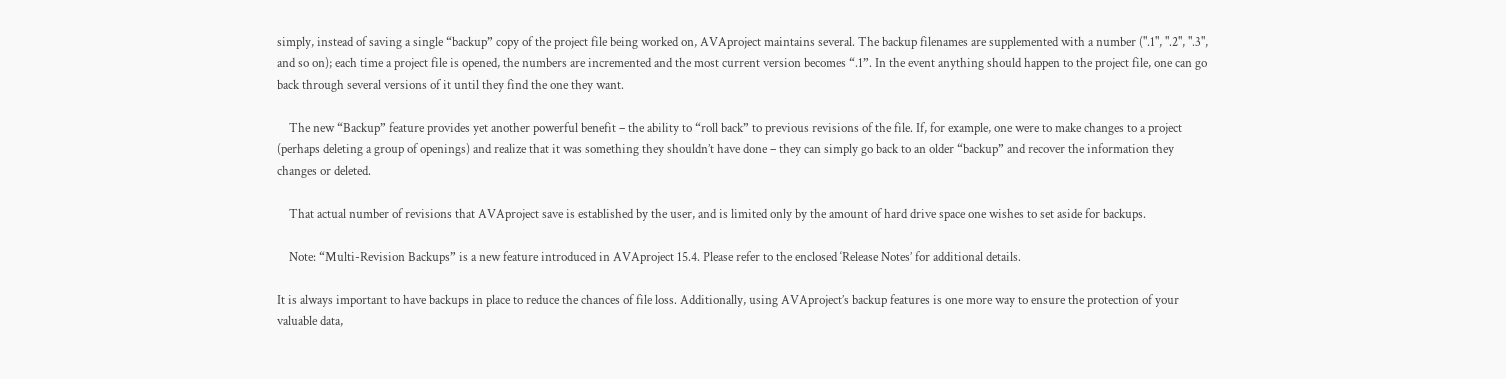simply, instead of saving a single “backup” copy of the project file being worked on, AVAproject maintains several. The backup filenames are supplemented with a number (".1", ".2", ".3", and so on); each time a project file is opened, the numbers are incremented and the most current version becomes “.1”. In the event anything should happen to the project file, one can go back through several versions of it until they find the one they want.

    The new “Backup” feature provides yet another powerful benefit – the ability to “roll back” to previous revisions of the file. If, for example, one were to make changes to a project (perhaps deleting a group of openings) and realize that it was something they shouldn’t have done – they can simply go back to an older “backup” and recover the information they changes or deleted.

    That actual number of revisions that AVAproject save is established by the user, and is limited only by the amount of hard drive space one wishes to set aside for backups.

    Note: “Multi-Revision Backups” is a new feature introduced in AVAproject 15.4. Please refer to the enclosed ‘Release Notes’ for additional details.

It is always important to have backups in place to reduce the chances of file loss. Additionally, using AVAproject’s backup features is one more way to ensure the protection of your valuable data,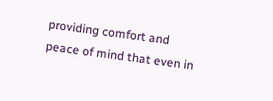providing comfort and peace of mind that even in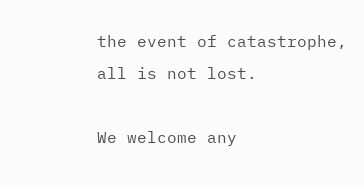the event of catastrophe, all is not lost.

We welcome any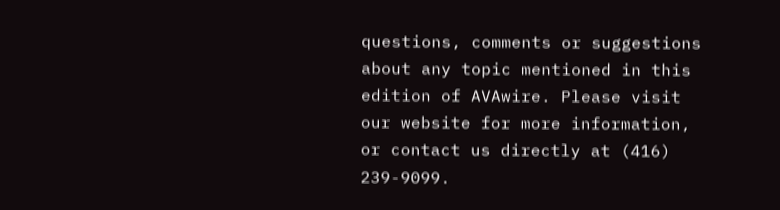questions, comments or suggestions about any topic mentioned in this edition of AVAwire. Please visit our website for more information, or contact us directly at (416) 239-9099.